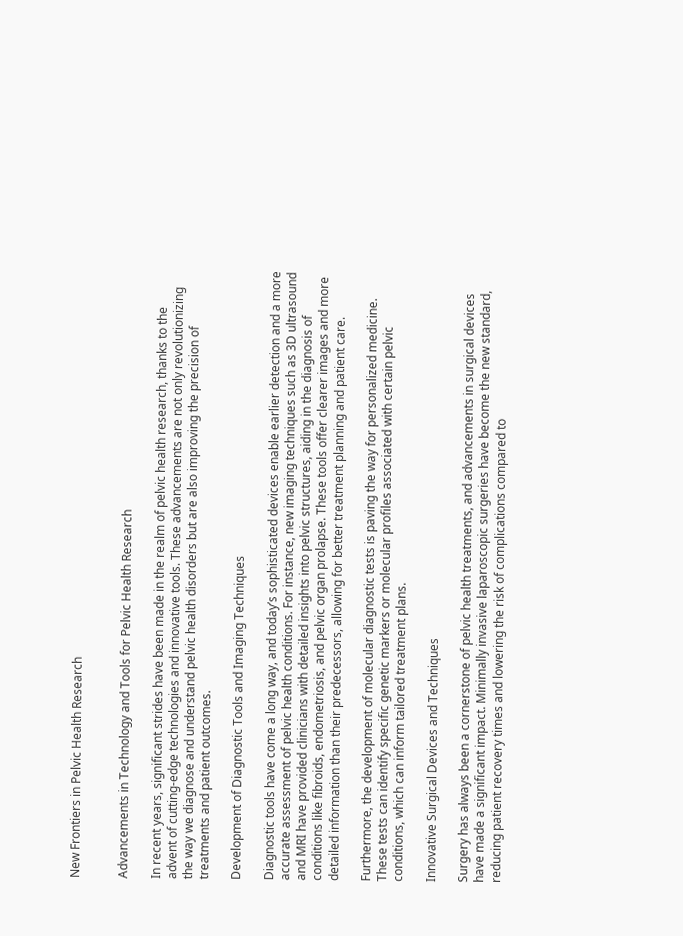New Frontiers in Pelvic Health Research


Advancements in Technology and Tools for Pelvic Health Research

In recent years, significant strides have been made in the realm of pelvic health research, thanks to the advent of cutting-edge technologies and innovative tools. These advancements are not only revolutionizing the way we diagnose and understand pelvic health disorders but are also improving the precision of treatments and patient outcomes.

Development of Diagnostic Tools and Imaging Techniques

Diagnostic tools have come a long way, and today’s sophisticated devices enable earlier detection and a more accurate assessment of pelvic health conditions. For instance, new imaging techniques such as 3D ultrasound and MRI have provided clinicians with detailed insights into pelvic structures, aiding in the diagnosis of conditions like fibroids, endometriosis, and pelvic organ prolapse. These tools offer clearer images and more detailed information than their predecessors, allowing for better treatment planning and patient care.

Furthermore, the development of molecular diagnostic tests is paving the way for personalized medicine. These tests can identify specific genetic markers or molecular profiles associated with certain pelvic conditions, which can inform tailored treatment plans.

Innovative Surgical Devices and Techniques

Surgery has always been a cornerstone of pelvic health treatments, and advancements in surgical devices have made a significant impact. Minimally invasive laparoscopic surgeries have become the new standard, reducing patient recovery times and lowering the risk of complications compared to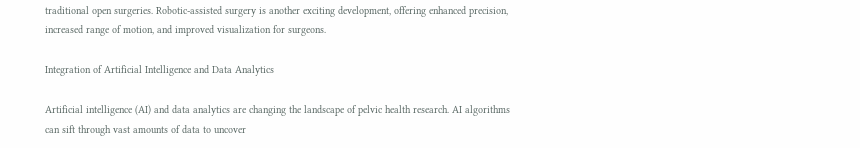traditional open surgeries. Robotic-assisted surgery is another exciting development, offering enhanced precision, increased range of motion, and improved visualization for surgeons.

Integration of Artificial Intelligence and Data Analytics

Artificial intelligence (AI) and data analytics are changing the landscape of pelvic health research. AI algorithms can sift through vast amounts of data to uncover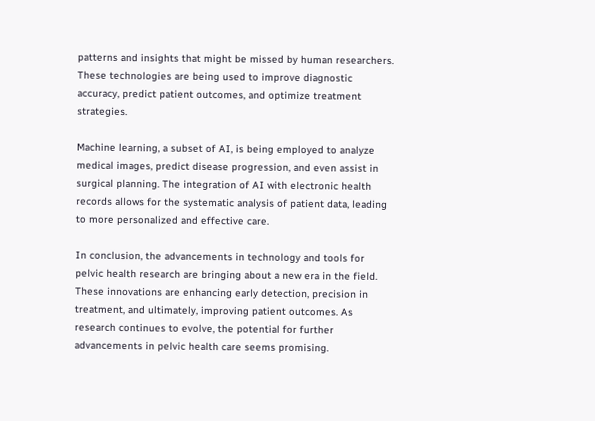patterns and insights that might be missed by human researchers. These technologies are being used to improve diagnostic accuracy, predict patient outcomes, and optimize treatment strategies.

Machine learning, a subset of AI, is being employed to analyze medical images, predict disease progression, and even assist in surgical planning. The integration of AI with electronic health records allows for the systematic analysis of patient data, leading to more personalized and effective care.

In conclusion, the advancements in technology and tools for pelvic health research are bringing about a new era in the field. These innovations are enhancing early detection, precision in treatment, and ultimately, improving patient outcomes. As research continues to evolve, the potential for further advancements in pelvic health care seems promising.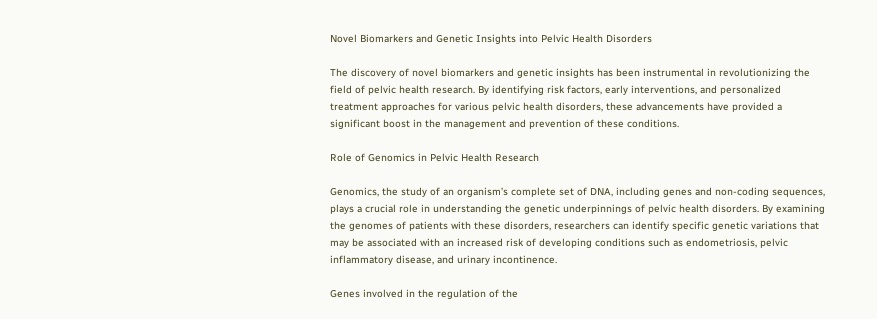Novel Biomarkers and Genetic Insights into Pelvic Health Disorders

The discovery of novel biomarkers and genetic insights has been instrumental in revolutionizing the field of pelvic health research. By identifying risk factors, early interventions, and personalized treatment approaches for various pelvic health disorders, these advancements have provided a significant boost in the management and prevention of these conditions.

Role of Genomics in Pelvic Health Research

Genomics, the study of an organism’s complete set of DNA, including genes and non-coding sequences, plays a crucial role in understanding the genetic underpinnings of pelvic health disorders. By examining the genomes of patients with these disorders, researchers can identify specific genetic variations that may be associated with an increased risk of developing conditions such as endometriosis, pelvic inflammatory disease, and urinary incontinence.

Genes involved in the regulation of the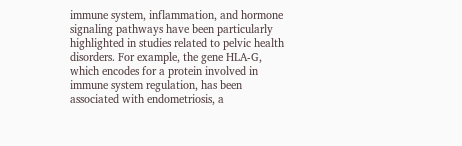immune system, inflammation, and hormone signaling pathways have been particularly highlighted in studies related to pelvic health disorders. For example, the gene HLA-G, which encodes for a protein involved in immune system regulation, has been associated with endometriosis, a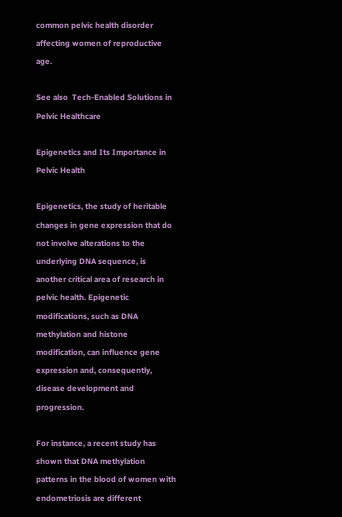common pelvic health disorder affecting women of reproductive age.

See also  Tech-Enabled Solutions in Pelvic Healthcare

Epigenetics and Its Importance in Pelvic Health

Epigenetics, the study of heritable changes in gene expression that do not involve alterations to the underlying DNA sequence, is another critical area of research in pelvic health. Epigenetic modifications, such as DNA methylation and histone modification, can influence gene expression and, consequently, disease development and progression.

For instance, a recent study has shown that DNA methylation patterns in the blood of women with endometriosis are different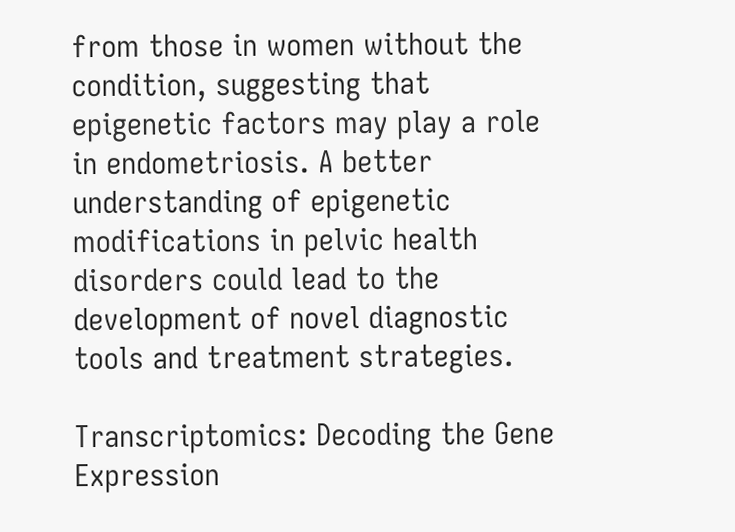from those in women without the condition, suggesting that epigenetic factors may play a role in endometriosis. A better understanding of epigenetic modifications in pelvic health disorders could lead to the development of novel diagnostic tools and treatment strategies.

Transcriptomics: Decoding the Gene Expression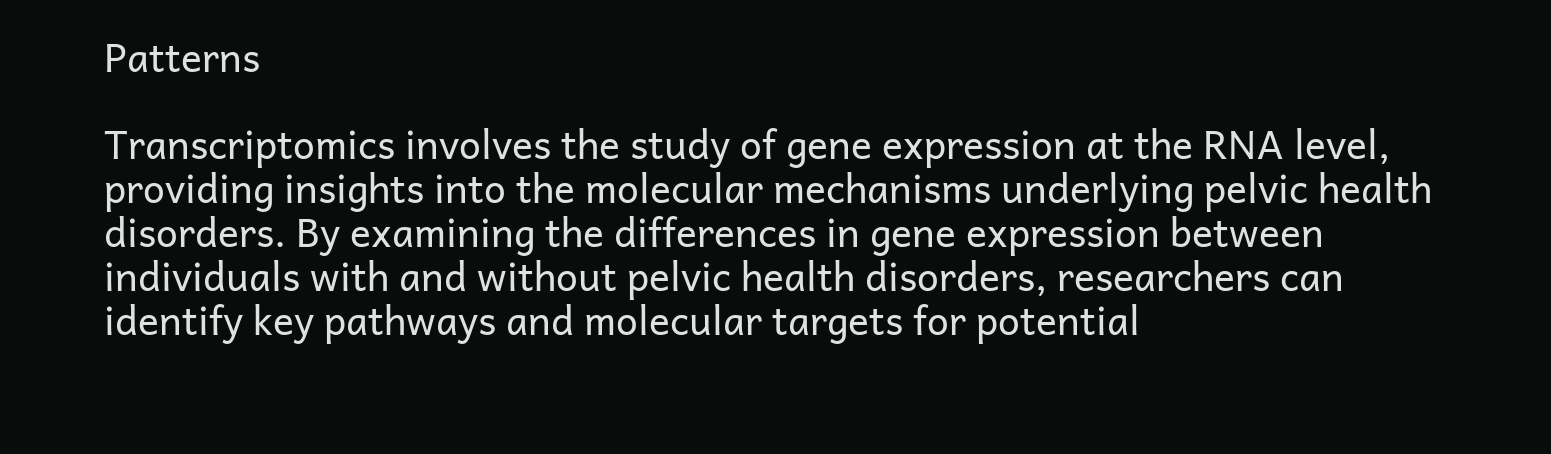Patterns

Transcriptomics involves the study of gene expression at the RNA level, providing insights into the molecular mechanisms underlying pelvic health disorders. By examining the differences in gene expression between individuals with and without pelvic health disorders, researchers can identify key pathways and molecular targets for potential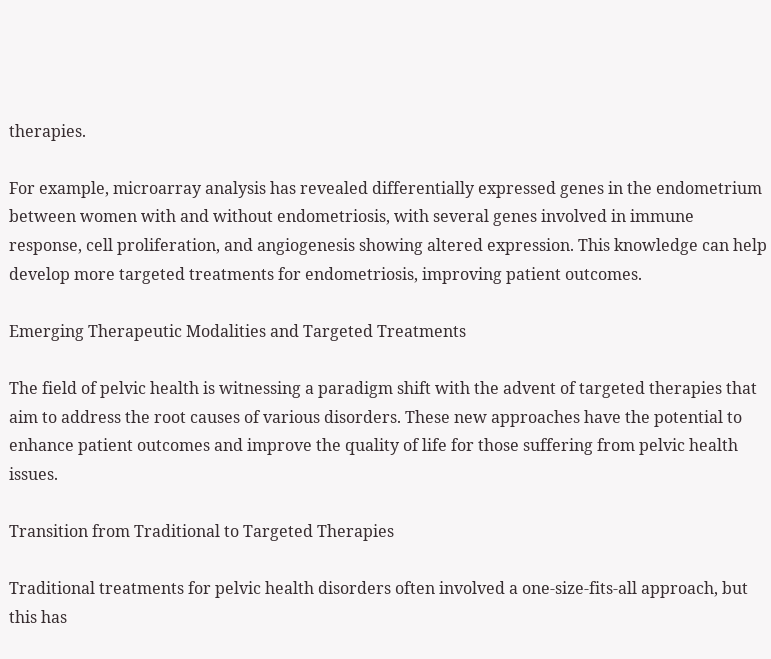therapies.

For example, microarray analysis has revealed differentially expressed genes in the endometrium between women with and without endometriosis, with several genes involved in immune response, cell proliferation, and angiogenesis showing altered expression. This knowledge can help develop more targeted treatments for endometriosis, improving patient outcomes.

Emerging Therapeutic Modalities and Targeted Treatments

The field of pelvic health is witnessing a paradigm shift with the advent of targeted therapies that aim to address the root causes of various disorders. These new approaches have the potential to enhance patient outcomes and improve the quality of life for those suffering from pelvic health issues.

Transition from Traditional to Targeted Therapies

Traditional treatments for pelvic health disorders often involved a one-size-fits-all approach, but this has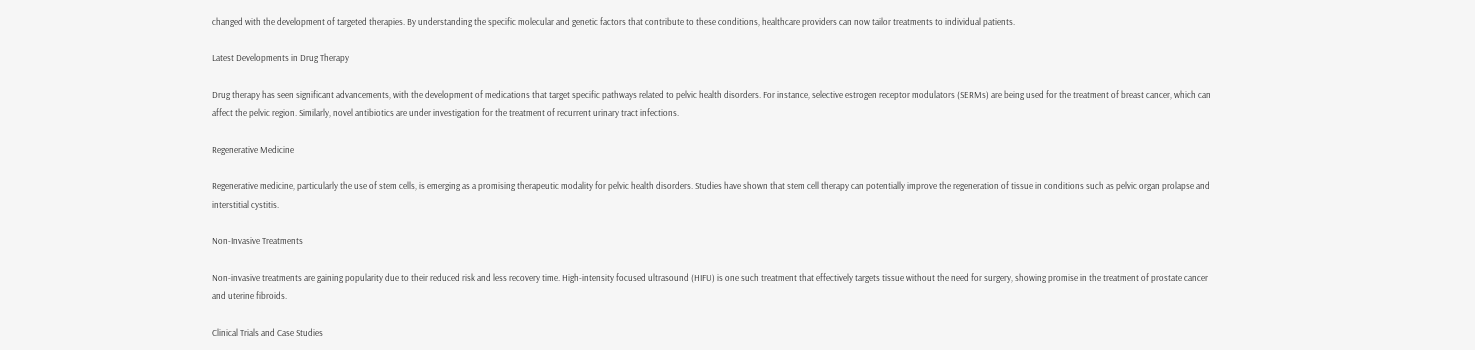changed with the development of targeted therapies. By understanding the specific molecular and genetic factors that contribute to these conditions, healthcare providers can now tailor treatments to individual patients.

Latest Developments in Drug Therapy

Drug therapy has seen significant advancements, with the development of medications that target specific pathways related to pelvic health disorders. For instance, selective estrogen receptor modulators (SERMs) are being used for the treatment of breast cancer, which can affect the pelvic region. Similarly, novel antibiotics are under investigation for the treatment of recurrent urinary tract infections.

Regenerative Medicine

Regenerative medicine, particularly the use of stem cells, is emerging as a promising therapeutic modality for pelvic health disorders. Studies have shown that stem cell therapy can potentially improve the regeneration of tissue in conditions such as pelvic organ prolapse and interstitial cystitis.

Non-Invasive Treatments

Non-invasive treatments are gaining popularity due to their reduced risk and less recovery time. High-intensity focused ultrasound (HIFU) is one such treatment that effectively targets tissue without the need for surgery, showing promise in the treatment of prostate cancer and uterine fibroids.

Clinical Trials and Case Studies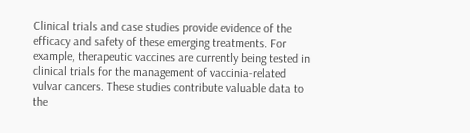Clinical trials and case studies provide evidence of the efficacy and safety of these emerging treatments. For example, therapeutic vaccines are currently being tested in clinical trials for the management of vaccinia-related vulvar cancers. These studies contribute valuable data to the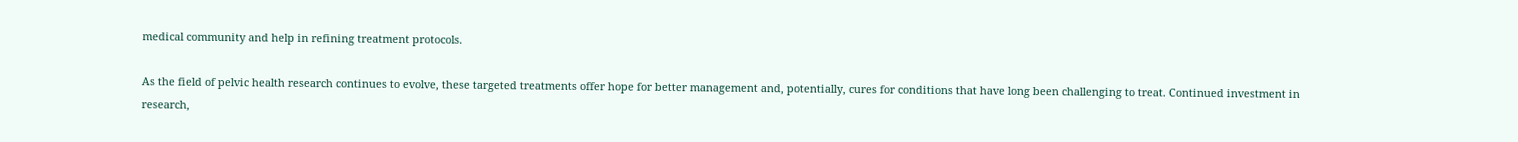medical community and help in refining treatment protocols.

As the field of pelvic health research continues to evolve, these targeted treatments offer hope for better management and, potentially, cures for conditions that have long been challenging to treat. Continued investment in research,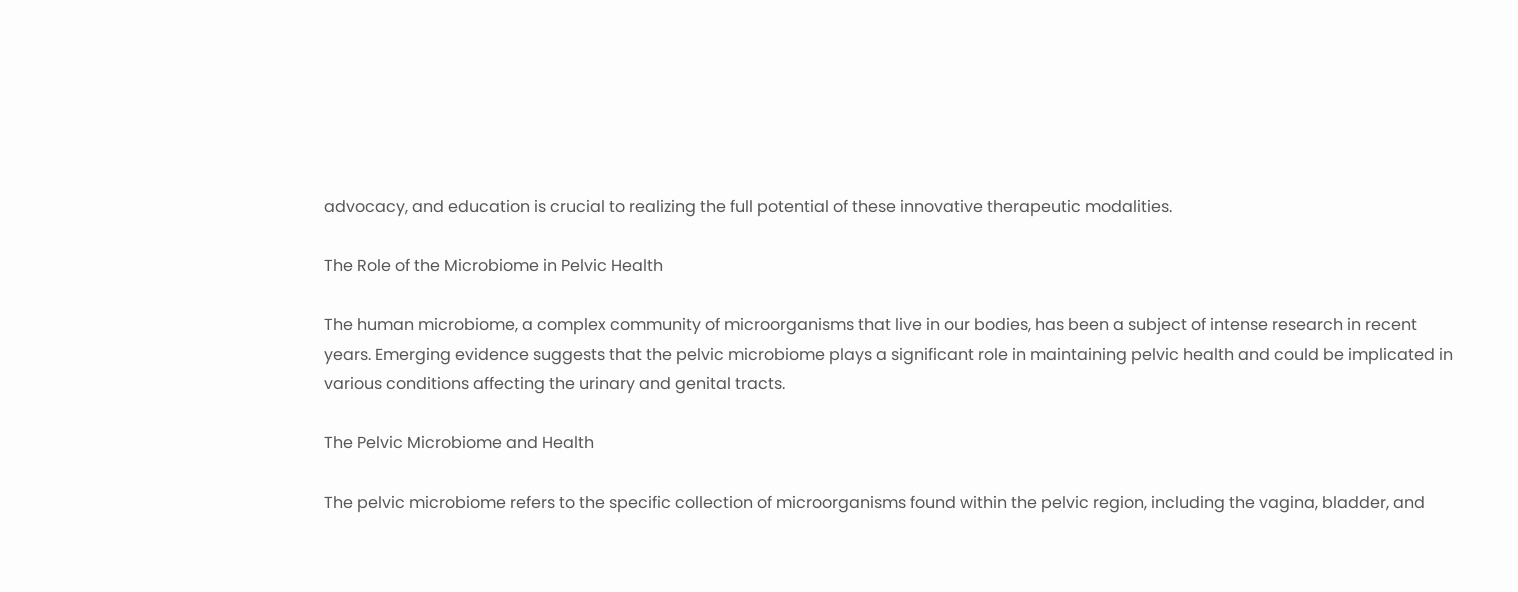advocacy, and education is crucial to realizing the full potential of these innovative therapeutic modalities.

The Role of the Microbiome in Pelvic Health

The human microbiome, a complex community of microorganisms that live in our bodies, has been a subject of intense research in recent years. Emerging evidence suggests that the pelvic microbiome plays a significant role in maintaining pelvic health and could be implicated in various conditions affecting the urinary and genital tracts.

The Pelvic Microbiome and Health

The pelvic microbiome refers to the specific collection of microorganisms found within the pelvic region, including the vagina, bladder, and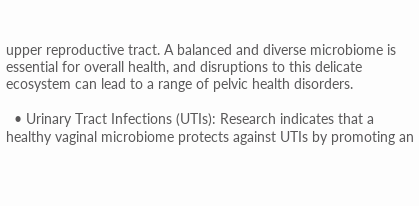upper reproductive tract. A balanced and diverse microbiome is essential for overall health, and disruptions to this delicate ecosystem can lead to a range of pelvic health disorders.

  • Urinary Tract Infections (UTIs): Research indicates that a healthy vaginal microbiome protects against UTIs by promoting an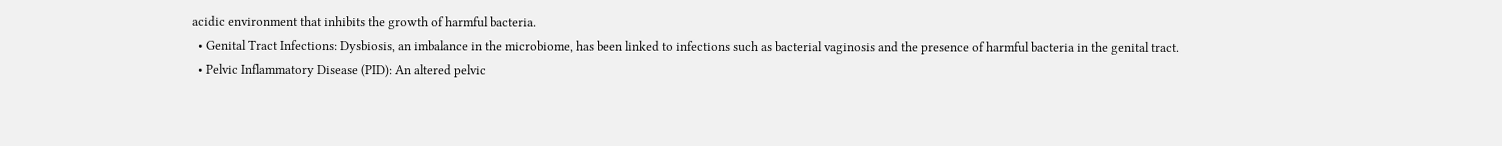acidic environment that inhibits the growth of harmful bacteria.
  • Genital Tract Infections: Dysbiosis, an imbalance in the microbiome, has been linked to infections such as bacterial vaginosis and the presence of harmful bacteria in the genital tract.
  • Pelvic Inflammatory Disease (PID): An altered pelvic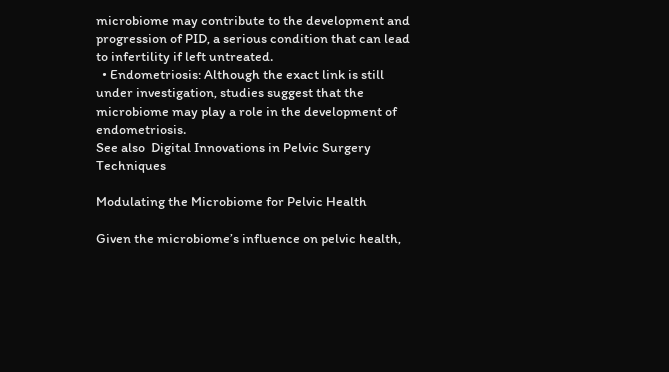microbiome may contribute to the development and progression of PID, a serious condition that can lead to infertility if left untreated.
  • Endometriosis: Although the exact link is still under investigation, studies suggest that the microbiome may play a role in the development of endometriosis.
See also  Digital Innovations in Pelvic Surgery Techniques

Modulating the Microbiome for Pelvic Health

Given the microbiome’s influence on pelvic health,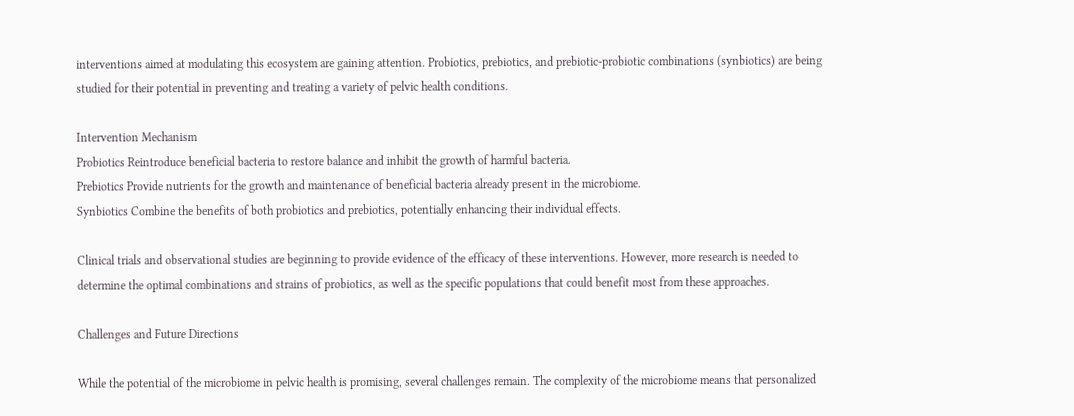interventions aimed at modulating this ecosystem are gaining attention. Probiotics, prebiotics, and prebiotic-probiotic combinations (synbiotics) are being studied for their potential in preventing and treating a variety of pelvic health conditions.

Intervention Mechanism
Probiotics Reintroduce beneficial bacteria to restore balance and inhibit the growth of harmful bacteria.
Prebiotics Provide nutrients for the growth and maintenance of beneficial bacteria already present in the microbiome.
Synbiotics Combine the benefits of both probiotics and prebiotics, potentially enhancing their individual effects.

Clinical trials and observational studies are beginning to provide evidence of the efficacy of these interventions. However, more research is needed to determine the optimal combinations and strains of probiotics, as well as the specific populations that could benefit most from these approaches.

Challenges and Future Directions

While the potential of the microbiome in pelvic health is promising, several challenges remain. The complexity of the microbiome means that personalized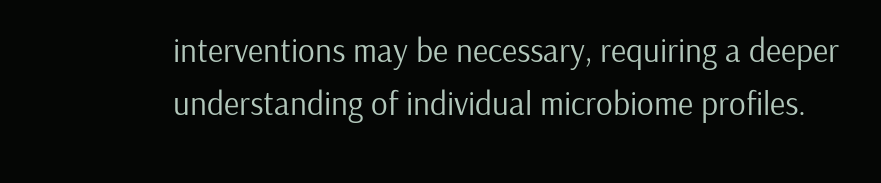interventions may be necessary, requiring a deeper understanding of individual microbiome profiles.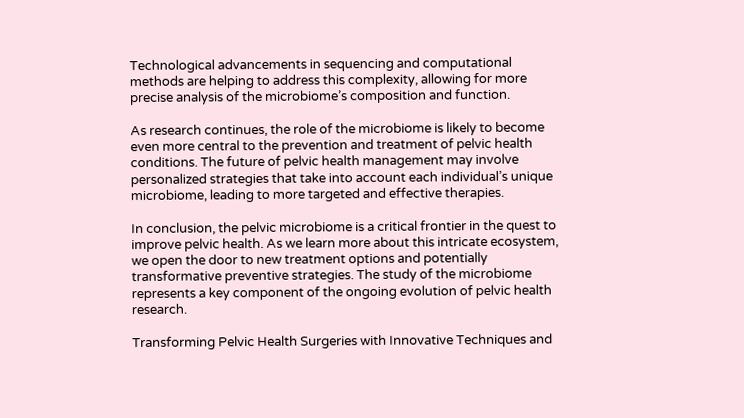Technological advancements in sequencing and computational methods are helping to address this complexity, allowing for more precise analysis of the microbiome’s composition and function.

As research continues, the role of the microbiome is likely to become even more central to the prevention and treatment of pelvic health conditions. The future of pelvic health management may involve personalized strategies that take into account each individual’s unique microbiome, leading to more targeted and effective therapies.

In conclusion, the pelvic microbiome is a critical frontier in the quest to improve pelvic health. As we learn more about this intricate ecosystem, we open the door to new treatment options and potentially transformative preventive strategies. The study of the microbiome represents a key component of the ongoing evolution of pelvic health research.

Transforming Pelvic Health Surgeries with Innovative Techniques and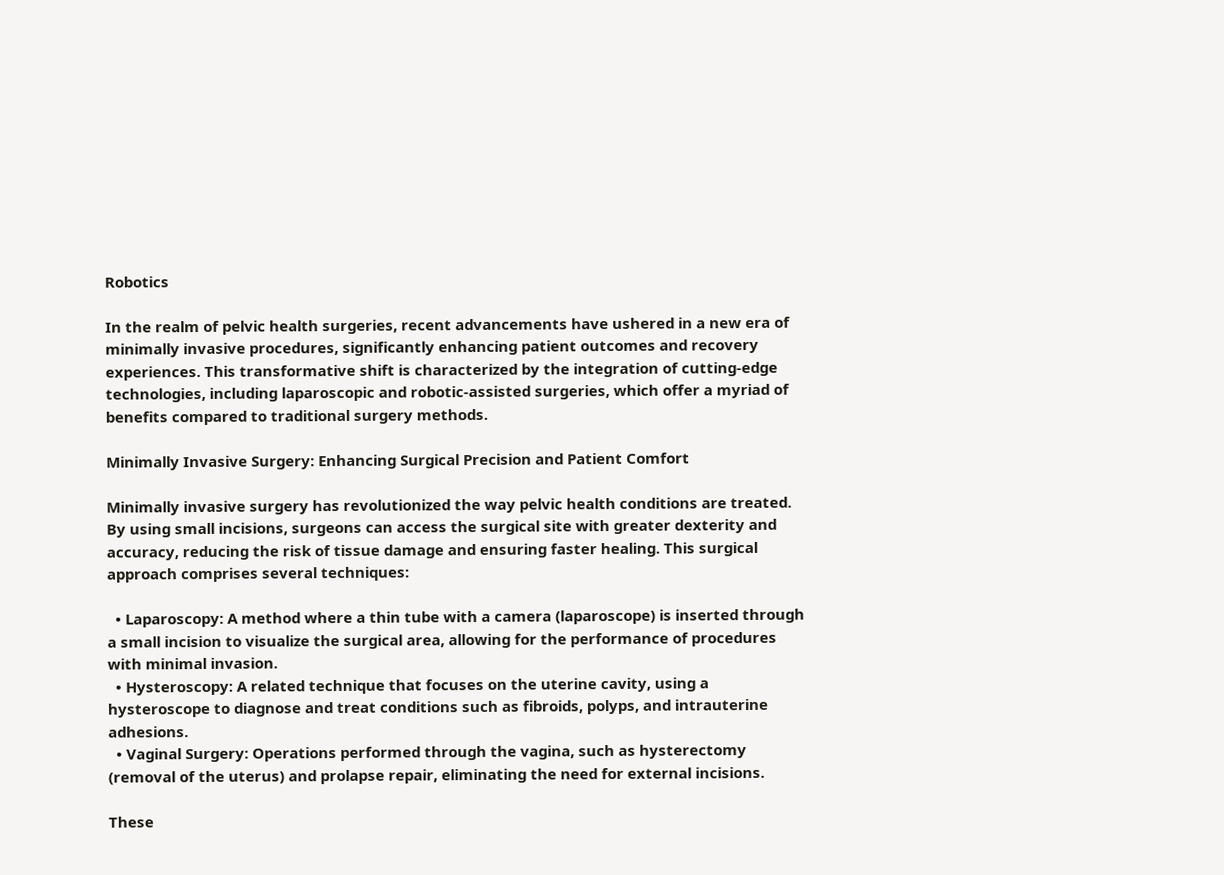Robotics

In the realm of pelvic health surgeries, recent advancements have ushered in a new era of minimally invasive procedures, significantly enhancing patient outcomes and recovery experiences. This transformative shift is characterized by the integration of cutting-edge technologies, including laparoscopic and robotic-assisted surgeries, which offer a myriad of benefits compared to traditional surgery methods.

Minimally Invasive Surgery: Enhancing Surgical Precision and Patient Comfort

Minimally invasive surgery has revolutionized the way pelvic health conditions are treated. By using small incisions, surgeons can access the surgical site with greater dexterity and accuracy, reducing the risk of tissue damage and ensuring faster healing. This surgical approach comprises several techniques:

  • Laparoscopy: A method where a thin tube with a camera (laparoscope) is inserted through a small incision to visualize the surgical area, allowing for the performance of procedures with minimal invasion.
  • Hysteroscopy: A related technique that focuses on the uterine cavity, using a hysteroscope to diagnose and treat conditions such as fibroids, polyps, and intrauterine adhesions.
  • Vaginal Surgery: Operations performed through the vagina, such as hysterectomy (removal of the uterus) and prolapse repair, eliminating the need for external incisions.

These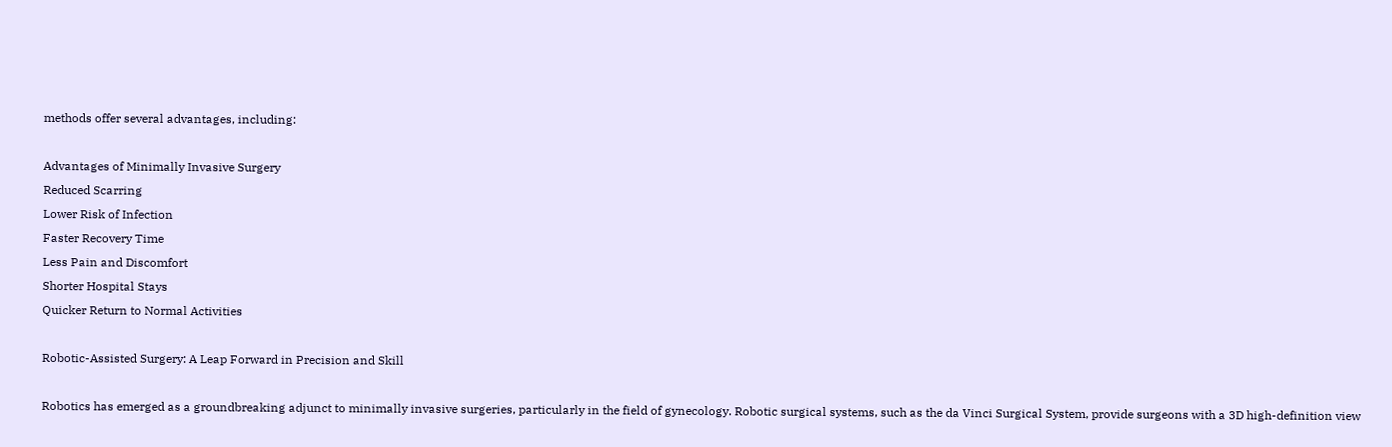methods offer several advantages, including:

Advantages of Minimally Invasive Surgery
Reduced Scarring
Lower Risk of Infection
Faster Recovery Time
Less Pain and Discomfort
Shorter Hospital Stays
Quicker Return to Normal Activities

Robotic-Assisted Surgery: A Leap Forward in Precision and Skill

Robotics has emerged as a groundbreaking adjunct to minimally invasive surgeries, particularly in the field of gynecology. Robotic surgical systems, such as the da Vinci Surgical System, provide surgeons with a 3D high-definition view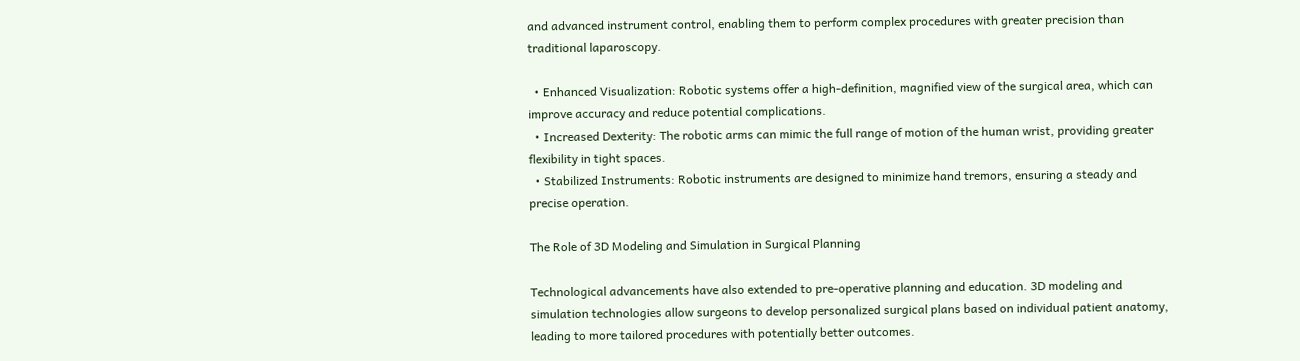and advanced instrument control, enabling them to perform complex procedures with greater precision than traditional laparoscopy.

  • Enhanced Visualization: Robotic systems offer a high-definition, magnified view of the surgical area, which can improve accuracy and reduce potential complications.
  • Increased Dexterity: The robotic arms can mimic the full range of motion of the human wrist, providing greater flexibility in tight spaces.
  • Stabilized Instruments: Robotic instruments are designed to minimize hand tremors, ensuring a steady and precise operation.

The Role of 3D Modeling and Simulation in Surgical Planning

Technological advancements have also extended to pre-operative planning and education. 3D modeling and simulation technologies allow surgeons to develop personalized surgical plans based on individual patient anatomy, leading to more tailored procedures with potentially better outcomes.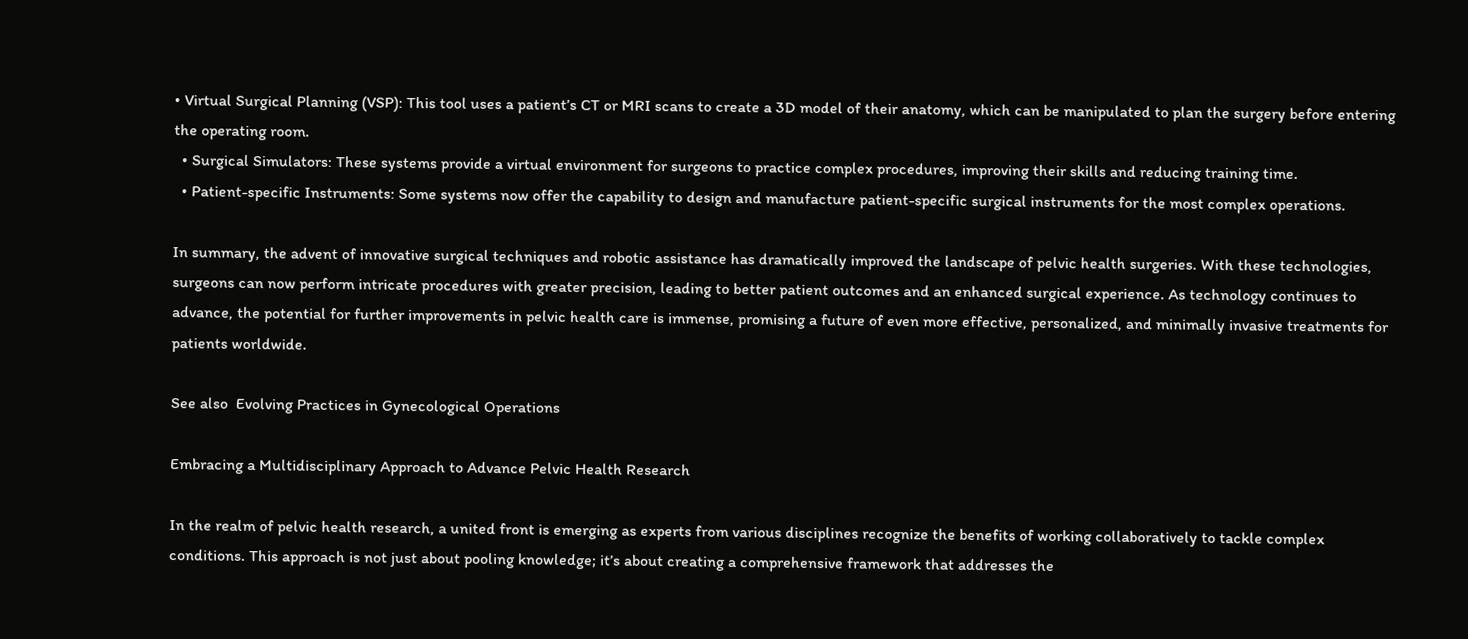• Virtual Surgical Planning (VSP): This tool uses a patient’s CT or MRI scans to create a 3D model of their anatomy, which can be manipulated to plan the surgery before entering the operating room.
  • Surgical Simulators: These systems provide a virtual environment for surgeons to practice complex procedures, improving their skills and reducing training time.
  • Patient-specific Instruments: Some systems now offer the capability to design and manufacture patient-specific surgical instruments for the most complex operations.

In summary, the advent of innovative surgical techniques and robotic assistance has dramatically improved the landscape of pelvic health surgeries. With these technologies, surgeons can now perform intricate procedures with greater precision, leading to better patient outcomes and an enhanced surgical experience. As technology continues to advance, the potential for further improvements in pelvic health care is immense, promising a future of even more effective, personalized, and minimally invasive treatments for patients worldwide.

See also  Evolving Practices in Gynecological Operations

Embracing a Multidisciplinary Approach to Advance Pelvic Health Research

In the realm of pelvic health research, a united front is emerging as experts from various disciplines recognize the benefits of working collaboratively to tackle complex conditions. This approach is not just about pooling knowledge; it’s about creating a comprehensive framework that addresses the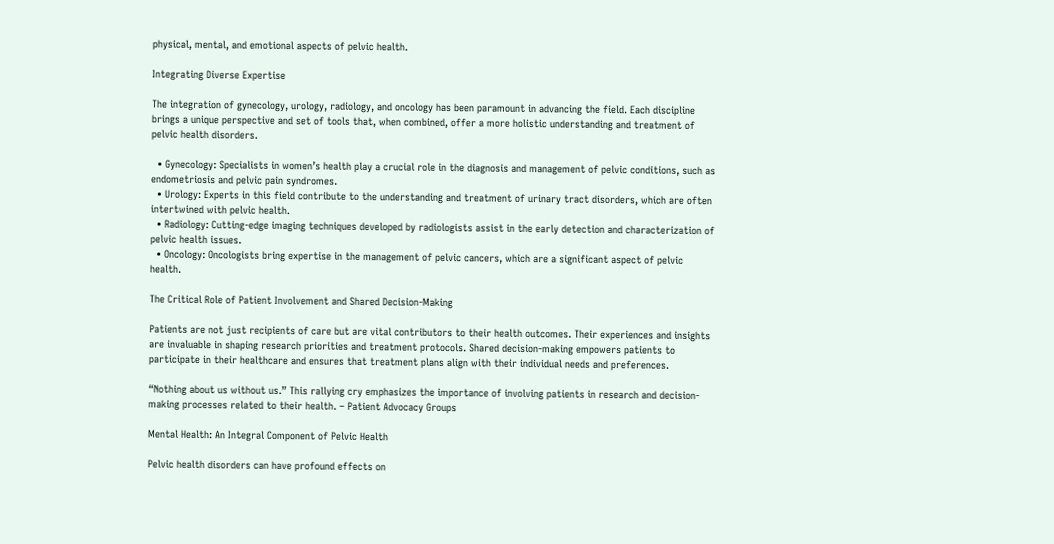physical, mental, and emotional aspects of pelvic health.

Integrating Diverse Expertise

The integration of gynecology, urology, radiology, and oncology has been paramount in advancing the field. Each discipline brings a unique perspective and set of tools that, when combined, offer a more holistic understanding and treatment of pelvic health disorders.

  • Gynecology: Specialists in women’s health play a crucial role in the diagnosis and management of pelvic conditions, such as endometriosis and pelvic pain syndromes.
  • Urology: Experts in this field contribute to the understanding and treatment of urinary tract disorders, which are often intertwined with pelvic health.
  • Radiology: Cutting-edge imaging techniques developed by radiologists assist in the early detection and characterization of pelvic health issues.
  • Oncology: Oncologists bring expertise in the management of pelvic cancers, which are a significant aspect of pelvic health.

The Critical Role of Patient Involvement and Shared Decision-Making

Patients are not just recipients of care but are vital contributors to their health outcomes. Their experiences and insights are invaluable in shaping research priorities and treatment protocols. Shared decision-making empowers patients to participate in their healthcare and ensures that treatment plans align with their individual needs and preferences.

“Nothing about us without us.” This rallying cry emphasizes the importance of involving patients in research and decision-making processes related to their health. – Patient Advocacy Groups

Mental Health: An Integral Component of Pelvic Health

Pelvic health disorders can have profound effects on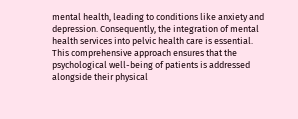mental health, leading to conditions like anxiety and depression. Consequently, the integration of mental health services into pelvic health care is essential. This comprehensive approach ensures that the psychological well-being of patients is addressed alongside their physical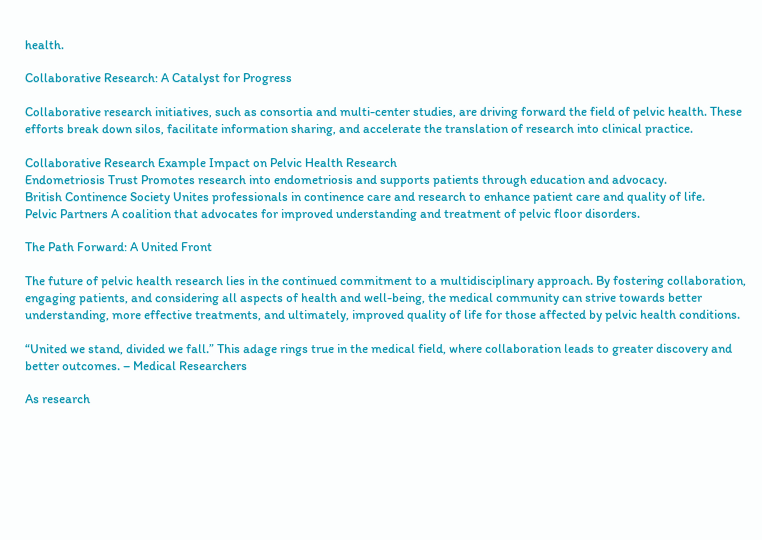health.

Collaborative Research: A Catalyst for Progress

Collaborative research initiatives, such as consortia and multi-center studies, are driving forward the field of pelvic health. These efforts break down silos, facilitate information sharing, and accelerate the translation of research into clinical practice.

Collaborative Research Example Impact on Pelvic Health Research
Endometriosis Trust Promotes research into endometriosis and supports patients through education and advocacy.
British Continence Society Unites professionals in continence care and research to enhance patient care and quality of life.
Pelvic Partners A coalition that advocates for improved understanding and treatment of pelvic floor disorders.

The Path Forward: A United Front

The future of pelvic health research lies in the continued commitment to a multidisciplinary approach. By fostering collaboration, engaging patients, and considering all aspects of health and well-being, the medical community can strive towards better understanding, more effective treatments, and ultimately, improved quality of life for those affected by pelvic health conditions.

“United we stand, divided we fall.” This adage rings true in the medical field, where collaboration leads to greater discovery and better outcomes. – Medical Researchers

As research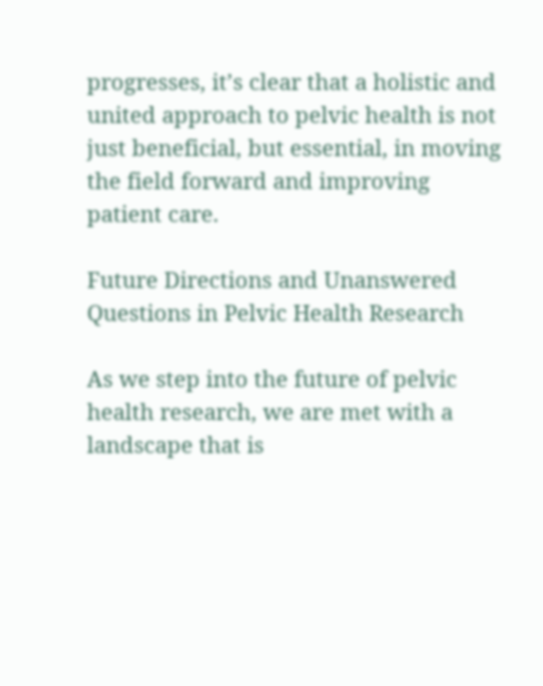progresses, it’s clear that a holistic and united approach to pelvic health is not just beneficial, but essential, in moving the field forward and improving patient care.

Future Directions and Unanswered Questions in Pelvic Health Research

As we step into the future of pelvic health research, we are met with a landscape that is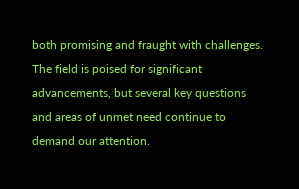both promising and fraught with challenges. The field is poised for significant advancements, but several key questions and areas of unmet need continue to demand our attention.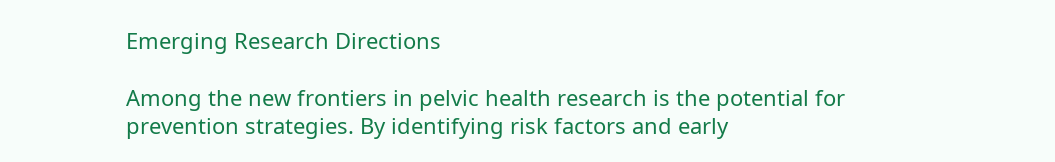Emerging Research Directions

Among the new frontiers in pelvic health research is the potential for prevention strategies. By identifying risk factors and early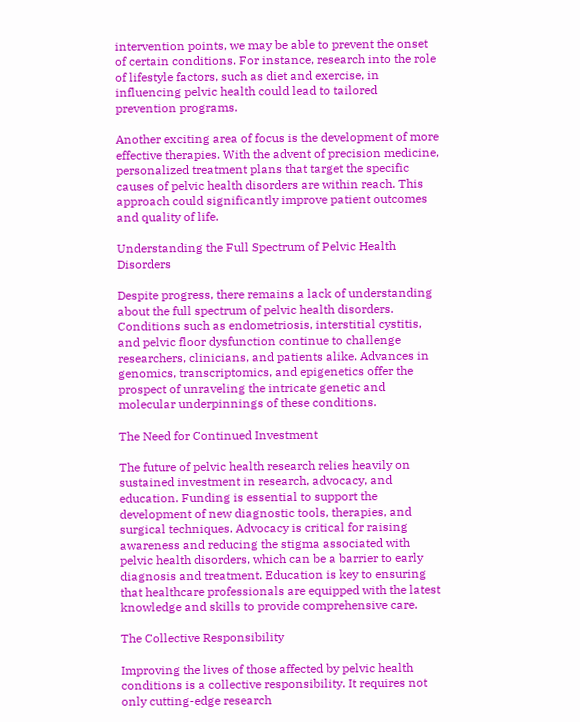intervention points, we may be able to prevent the onset of certain conditions. For instance, research into the role of lifestyle factors, such as diet and exercise, in influencing pelvic health could lead to tailored prevention programs.

Another exciting area of focus is the development of more effective therapies. With the advent of precision medicine, personalized treatment plans that target the specific causes of pelvic health disorders are within reach. This approach could significantly improve patient outcomes and quality of life.

Understanding the Full Spectrum of Pelvic Health Disorders

Despite progress, there remains a lack of understanding about the full spectrum of pelvic health disorders. Conditions such as endometriosis, interstitial cystitis, and pelvic floor dysfunction continue to challenge researchers, clinicians, and patients alike. Advances in genomics, transcriptomics, and epigenetics offer the prospect of unraveling the intricate genetic and molecular underpinnings of these conditions.

The Need for Continued Investment

The future of pelvic health research relies heavily on sustained investment in research, advocacy, and education. Funding is essential to support the development of new diagnostic tools, therapies, and surgical techniques. Advocacy is critical for raising awareness and reducing the stigma associated with pelvic health disorders, which can be a barrier to early diagnosis and treatment. Education is key to ensuring that healthcare professionals are equipped with the latest knowledge and skills to provide comprehensive care.

The Collective Responsibility

Improving the lives of those affected by pelvic health conditions is a collective responsibility. It requires not only cutting-edge research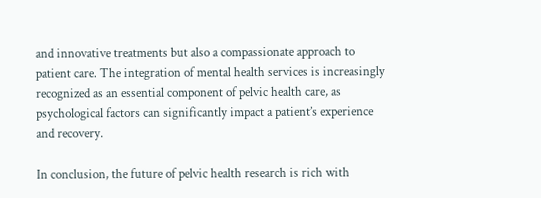and innovative treatments but also a compassionate approach to patient care. The integration of mental health services is increasingly recognized as an essential component of pelvic health care, as psychological factors can significantly impact a patient’s experience and recovery.

In conclusion, the future of pelvic health research is rich with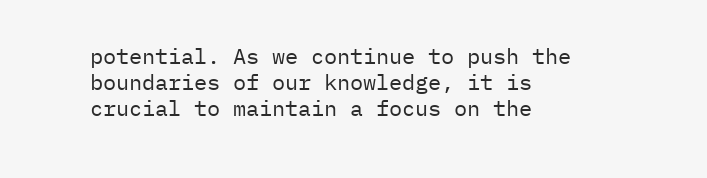potential. As we continue to push the boundaries of our knowledge, it is crucial to maintain a focus on the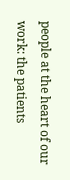people at the heart of our work: the patients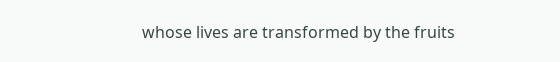whose lives are transformed by the fruits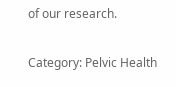of our research.

Category: Pelvic Health